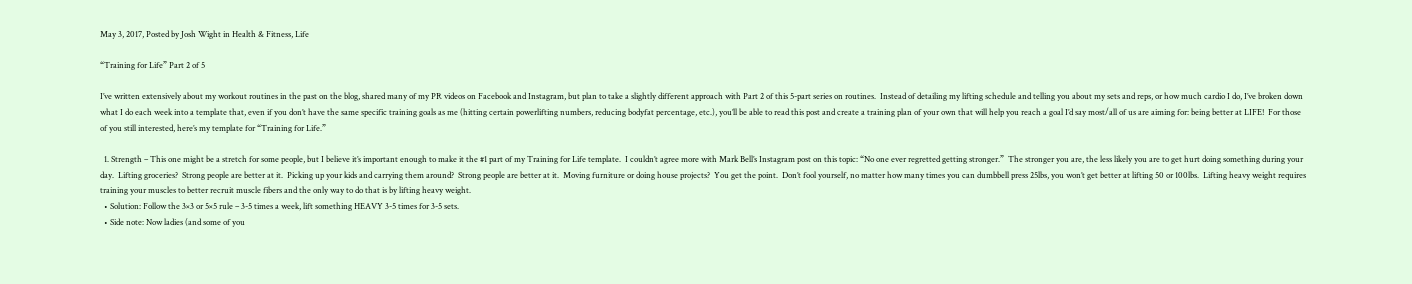May 3, 2017, Posted by Josh Wight in Health & Fitness, Life

“Training for Life” Part 2 of 5

I’ve written extensively about my workout routines in the past on the blog, shared many of my PR videos on Facebook and Instagram, but plan to take a slightly different approach with Part 2 of this 5-part series on routines.  Instead of detailing my lifting schedule and telling you about my sets and reps, or how much cardio I do, I’ve broken down what I do each week into a template that, even if you don’t have the same specific training goals as me (hitting certain powerlifting numbers, reducing bodyfat percentage, etc.), you’ll be able to read this post and create a training plan of your own that will help you reach a goal I’d say most/all of us are aiming for: being better at LIFE!  For those of you still interested, here’s my template for “Training for Life.”

  1. Strength – This one might be a stretch for some people, but I believe it’s important enough to make it the #1 part of my Training for Life template.  I couldn’t agree more with Mark Bell’s Instagram post on this topic: “No one ever regretted getting stronger.”  The stronger you are, the less likely you are to get hurt doing something during your day.  Lifting groceries?  Strong people are better at it.  Picking up your kids and carrying them around?  Strong people are better at it.  Moving furniture or doing house projects?  You get the point.  Don’t fool yourself, no matter how many times you can dumbbell press 25lbs, you won’t get better at lifting 50 or 100lbs.  Lifting heavy weight requires training your muscles to better recruit muscle fibers and the only way to do that is by lifting heavy weight.
  • Solution: Follow the 3×3 or 5×5 rule – 3-5 times a week, lift something HEAVY 3-5 times for 3-5 sets.
  • Side note: Now ladies (and some of you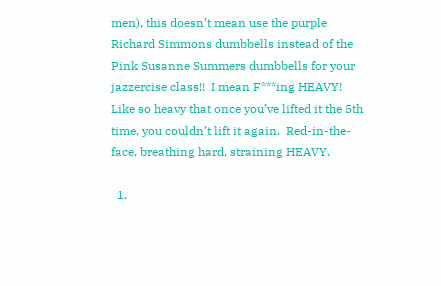men), this doesn’t mean use the purple Richard Simmons dumbbells instead of the Pink Susanne Summers dumbbells for your jazzercise class!!  I mean F***ing HEAVY!  Like so heavy that once you’ve lifted it the 5th time, you couldn’t lift it again.  Red-in-the-face, breathing hard, straining HEAVY.

  1.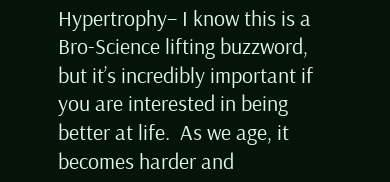Hypertrophy– I know this is a Bro-Science lifting buzzword, but it’s incredibly important if you are interested in being better at life.  As we age, it becomes harder and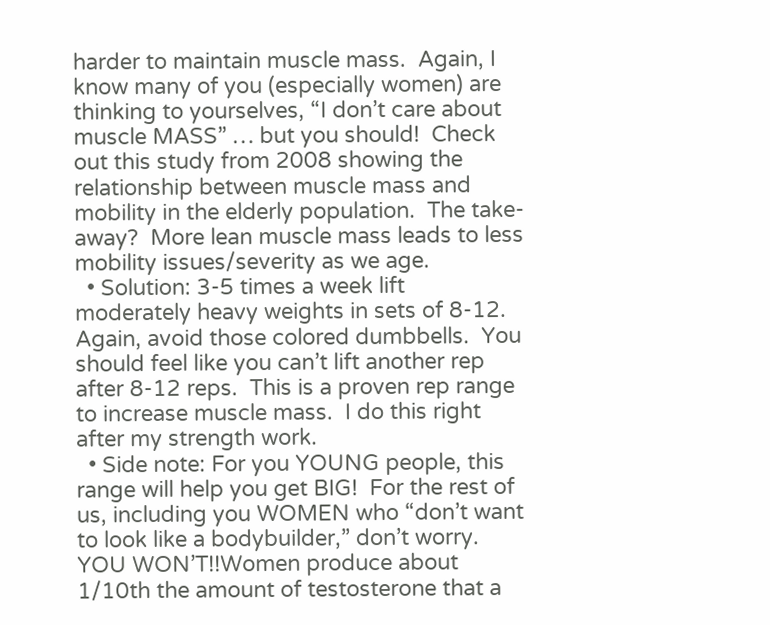harder to maintain muscle mass.  Again, I know many of you (especially women) are thinking to yourselves, “I don’t care about muscle MASS” … but you should!  Check out this study from 2008 showing the relationship between muscle mass and mobility in the elderly population.  The take-away?  More lean muscle mass leads to less mobility issues/severity as we age.
  • Solution: 3-5 times a week lift moderately heavy weights in sets of 8-12.  Again, avoid those colored dumbbells.  You should feel like you can’t lift another rep after 8-12 reps.  This is a proven rep range to increase muscle mass.  I do this right after my strength work.
  • Side note: For you YOUNG people, this range will help you get BIG!  For the rest of us, including you WOMEN who “don’t want to look like a bodybuilder,” don’t worry.  YOU WON’T!!Women produce about 1/10th the amount of testosterone that a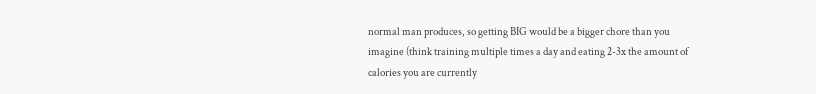normal man produces, so getting BIG would be a bigger chore than you imagine (think training multiple times a day and eating 2-3x the amount of calories you are currently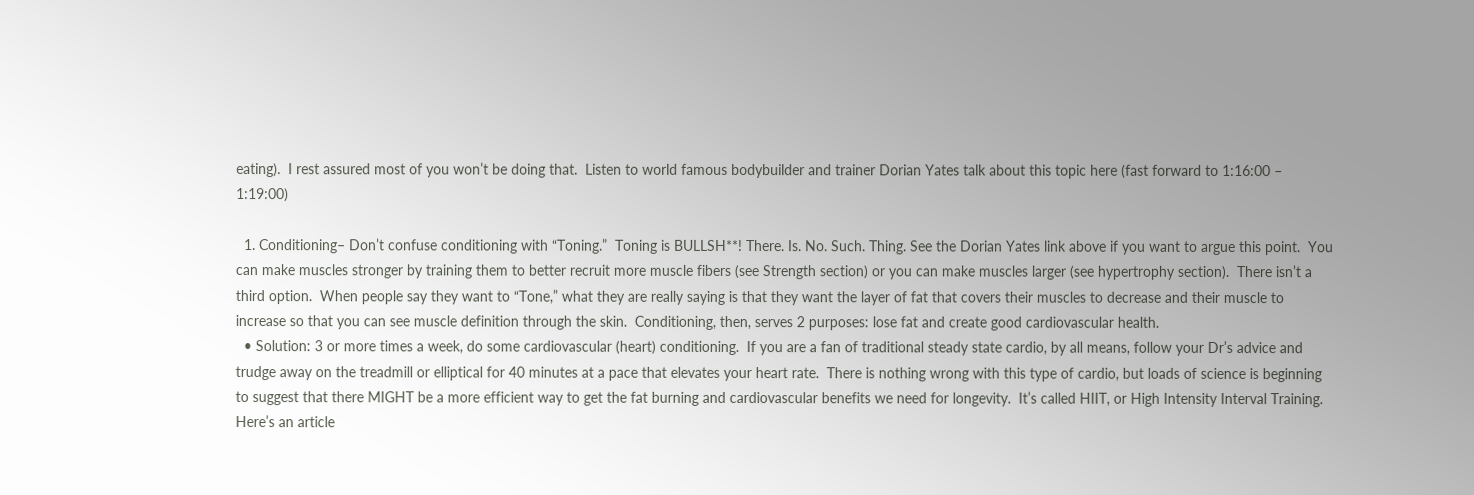eating).  I rest assured most of you won’t be doing that.  Listen to world famous bodybuilder and trainer Dorian Yates talk about this topic here (fast forward to 1:16:00 – 1:19:00)

  1. Conditioning– Don’t confuse conditioning with “Toning.”  Toning is BULLSH**! There. Is. No. Such. Thing. See the Dorian Yates link above if you want to argue this point.  You can make muscles stronger by training them to better recruit more muscle fibers (see Strength section) or you can make muscles larger (see hypertrophy section).  There isn’t a third option.  When people say they want to “Tone,” what they are really saying is that they want the layer of fat that covers their muscles to decrease and their muscle to increase so that you can see muscle definition through the skin.  Conditioning, then, serves 2 purposes: lose fat and create good cardiovascular health.
  • Solution: 3 or more times a week, do some cardiovascular (heart) conditioning.  If you are a fan of traditional steady state cardio, by all means, follow your Dr’s advice and trudge away on the treadmill or elliptical for 40 minutes at a pace that elevates your heart rate.  There is nothing wrong with this type of cardio, but loads of science is beginning to suggest that there MIGHT be a more efficient way to get the fat burning and cardiovascular benefits we need for longevity.  It’s called HIIT, or High Intensity Interval Training.  Here’s an article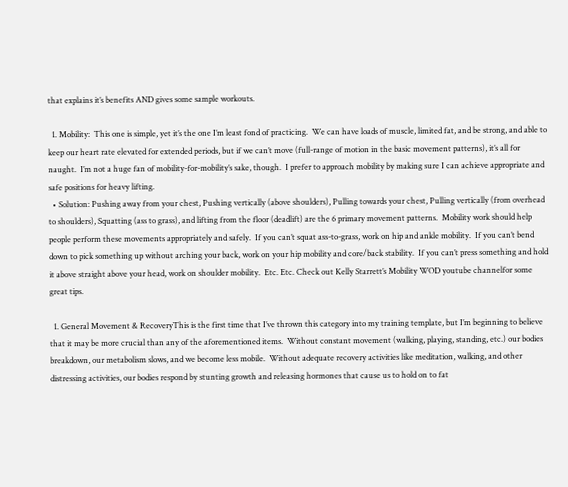that explains it’s benefits AND gives some sample workouts.

  1. Mobility:  This one is simple, yet it’s the one I’m least fond of practicing.  We can have loads of muscle, limited fat, and be strong, and able to keep our heart rate elevated for extended periods, but if we can’t move (full-range of motion in the basic movement patterns), it’s all for naught.  I’m not a huge fan of mobility-for-mobility’s sake, though.  I prefer to approach mobility by making sure I can achieve appropriate and safe positions for heavy lifting.
  • Solution: Pushing away from your chest, Pushing vertically (above shoulders), Pulling towards your chest, Pulling vertically (from overhead to shoulders), Squatting (ass to grass), and lifting from the floor (deadlift) are the 6 primary movement patterns.  Mobility work should help people perform these movements appropriately and safely.  If you can’t squat ass-to-grass, work on hip and ankle mobility.  If you can’t bend down to pick something up without arching your back, work on your hip mobility and core/back stability.  If you can’t press something and hold it above straight above your head, work on shoulder mobility.  Etc. Etc. Check out Kelly Starrett’s Mobility WOD youtube channelfor some great tips.

  1. General Movement & RecoveryThis is the first time that I’ve thrown this category into my training template, but I’m beginning to believe that it may be more crucial than any of the aforementioned items.  Without constant movement (walking, playing, standing, etc.) our bodies breakdown, our metabolism slows, and we become less mobile.  Without adequate recovery activities like meditation, walking, and other distressing activities, our bodies respond by stunting growth and releasing hormones that cause us to hold on to fat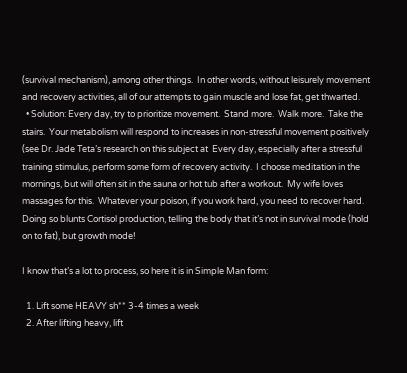(survival mechanism), among other things.  In other words, without leisurely movement and recovery activities, all of our attempts to gain muscle and lose fat, get thwarted.
  • Solution: Every day, try to prioritize movement.  Stand more.  Walk more.  Take the stairs.  Your metabolism will respond to increases in non-stressful movement positively (see Dr. Jade Teta’s research on this subject at  Every day, especially after a stressful training stimulus, perform some form of recovery activity.  I choose meditation in the mornings, but will often sit in the sauna or hot tub after a workout.  My wife loves massages for this.  Whatever your poison, if you work hard, you need to recover hard.  Doing so blunts Cortisol production, telling the body that it’s not in survival mode (hold on to fat), but growth mode!

I know that’s a lot to process, so here it is in Simple Man form:

  1. Lift some HEAVY sh** 3-4 times a week
  2. After lifting heavy, lift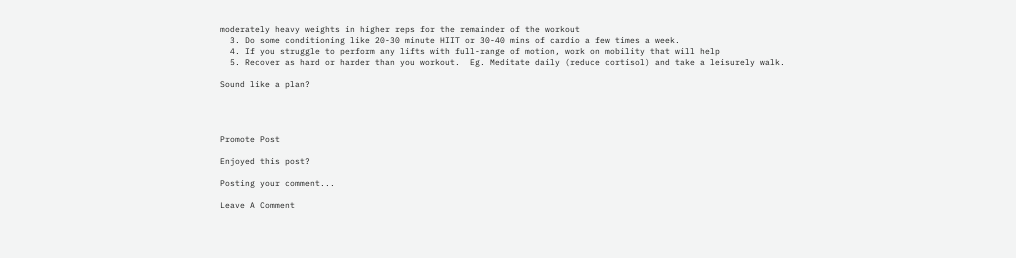moderately heavy weights in higher reps for the remainder of the workout
  3. Do some conditioning like 20-30 minute HIIT or 30-40 mins of cardio a few times a week.
  4. If you struggle to perform any lifts with full-range of motion, work on mobility that will help
  5. Recover as hard or harder than you workout.  Eg. Meditate daily (reduce cortisol) and take a leisurely walk.

Sound like a plan?




Promote Post

Enjoyed this post?

Posting your comment...

Leave A Comment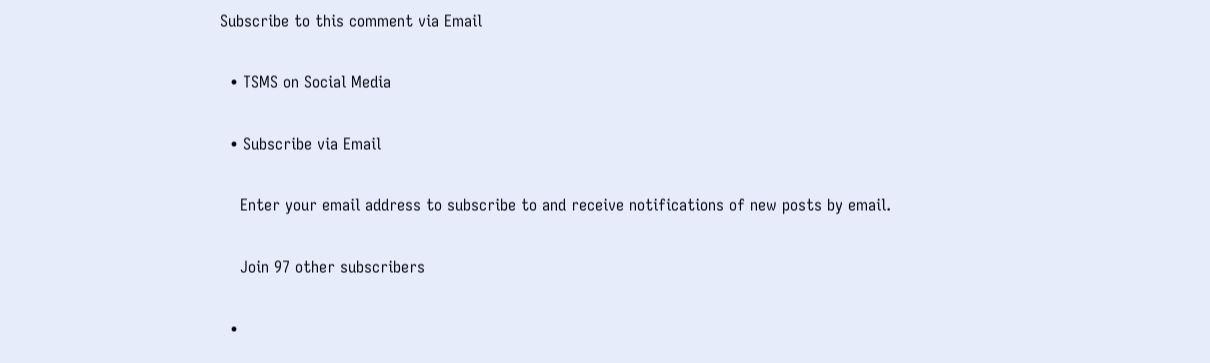Subscribe to this comment via Email

  • TSMS on Social Media

  • Subscribe via Email

    Enter your email address to subscribe to and receive notifications of new posts by email.

    Join 97 other subscribers

  •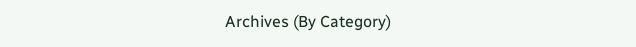Archives (By Category)